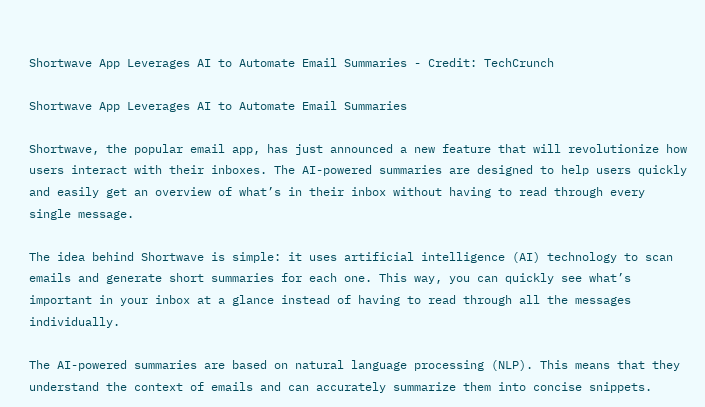Shortwave App Leverages AI to Automate Email Summaries - Credit: TechCrunch

Shortwave App Leverages AI to Automate Email Summaries

Shortwave, the popular email app, has just announced a new feature that will revolutionize how users interact with their inboxes. The AI-powered summaries are designed to help users quickly and easily get an overview of what’s in their inbox without having to read through every single message.

The idea behind Shortwave is simple: it uses artificial intelligence (AI) technology to scan emails and generate short summaries for each one. This way, you can quickly see what’s important in your inbox at a glance instead of having to read through all the messages individually.

The AI-powered summaries are based on natural language processing (NLP). This means that they understand the context of emails and can accurately summarize them into concise snippets.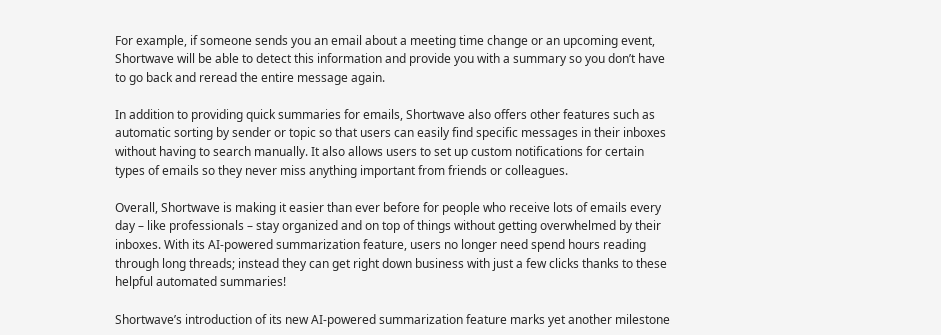For example, if someone sends you an email about a meeting time change or an upcoming event, Shortwave will be able to detect this information and provide you with a summary so you don’t have to go back and reread the entire message again.

In addition to providing quick summaries for emails, Shortwave also offers other features such as automatic sorting by sender or topic so that users can easily find specific messages in their inboxes without having to search manually. It also allows users to set up custom notifications for certain types of emails so they never miss anything important from friends or colleagues.

Overall, Shortwave is making it easier than ever before for people who receive lots of emails every day – like professionals – stay organized and on top of things without getting overwhelmed by their inboxes. With its AI-powered summarization feature, users no longer need spend hours reading through long threads; instead they can get right down business with just a few clicks thanks to these helpful automated summaries!

Shortwave’s introduction of its new AI-powered summarization feature marks yet another milestone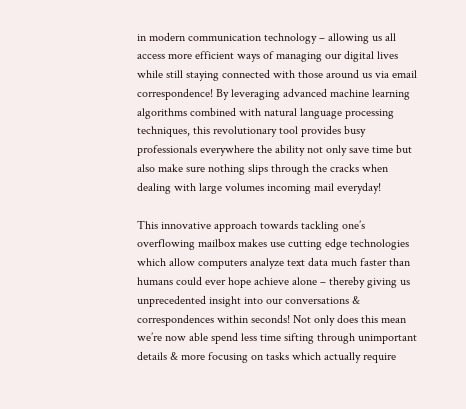in modern communication technology – allowing us all access more efficient ways of managing our digital lives while still staying connected with those around us via email correspondence! By leveraging advanced machine learning algorithms combined with natural language processing techniques, this revolutionary tool provides busy professionals everywhere the ability not only save time but also make sure nothing slips through the cracks when dealing with large volumes incoming mail everyday!

This innovative approach towards tackling one’s overflowing mailbox makes use cutting edge technologies which allow computers analyze text data much faster than humans could ever hope achieve alone – thereby giving us unprecedented insight into our conversations & correspondences within seconds! Not only does this mean we’re now able spend less time sifting through unimportant details & more focusing on tasks which actually require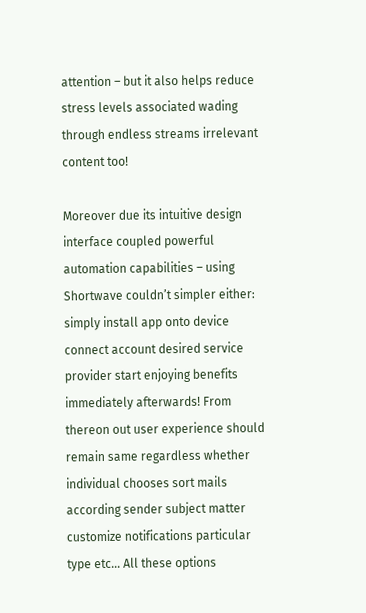attention – but it also helps reduce stress levels associated wading through endless streams irrelevant content too!

Moreover due its intuitive design interface coupled powerful automation capabilities – using Shortwave couldn’t simpler either: simply install app onto device connect account desired service provider start enjoying benefits immediately afterwards! From thereon out user experience should remain same regardless whether individual chooses sort mails according sender subject matter customize notifications particular type etc… All these options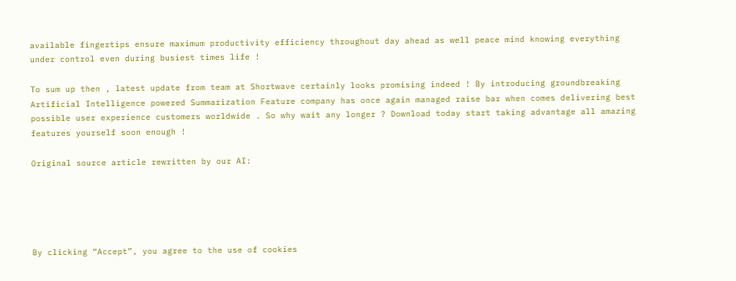available fingertips ensure maximum productivity efficiency throughout day ahead as well peace mind knowing everything under control even during busiest times life !

To sum up then , latest update from team at Shortwave certainly looks promising indeed ! By introducing groundbreaking Artificial Intelligence powered Summarization Feature company has once again managed raise bar when comes delivering best possible user experience customers worldwide . So why wait any longer ? Download today start taking advantage all amazing features yourself soon enough !

Original source article rewritten by our AI:





By clicking “Accept”, you agree to the use of cookies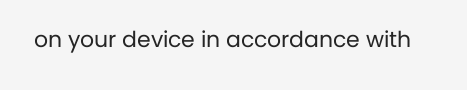on your device in accordance with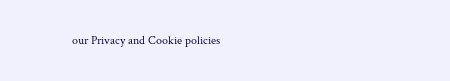our Privacy and Cookie policies